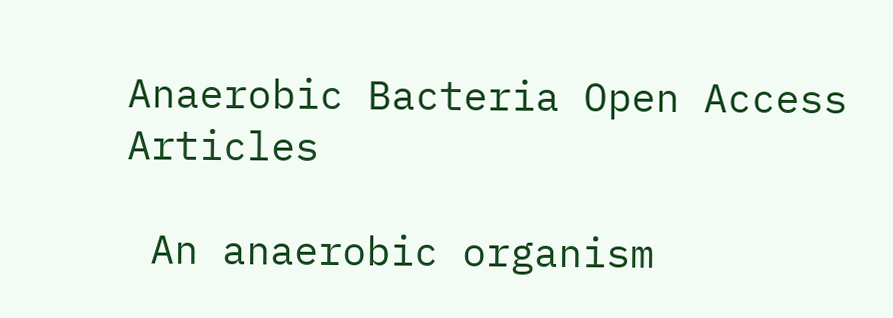Anaerobic Bacteria Open Access Articles

 An anaerobic organism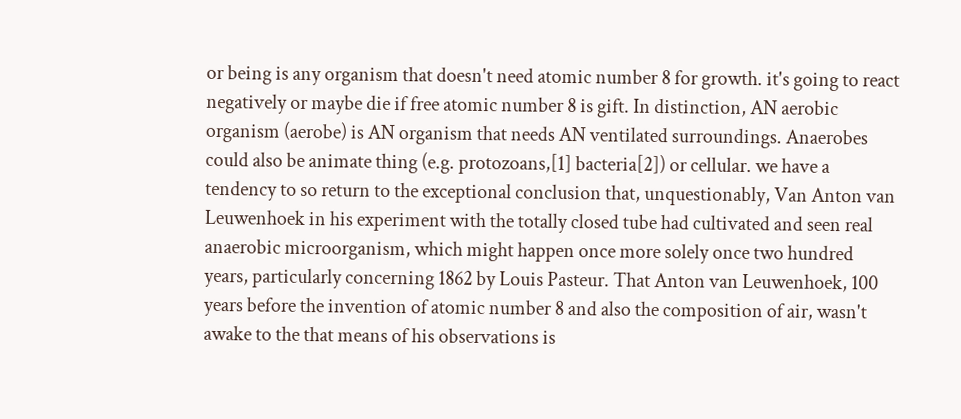or being is any organism that doesn't need atomic number 8 for growth. it's going to react negatively or maybe die if free atomic number 8 is gift. In distinction, AN aerobic organism (aerobe) is AN organism that needs AN ventilated surroundings. Anaerobes could also be animate thing (e.g. protozoans,[1] bacteria[2]) or cellular. we have a tendency to so return to the exceptional conclusion that, unquestionably, Van Anton van Leuwenhoek in his experiment with the totally closed tube had cultivated and seen real anaerobic microorganism, which might happen once more solely once two hundred years, particularly concerning 1862 by Louis Pasteur. That Anton van Leuwenhoek, 100 years before the invention of atomic number 8 and also the composition of air, wasn't awake to the that means of his observations is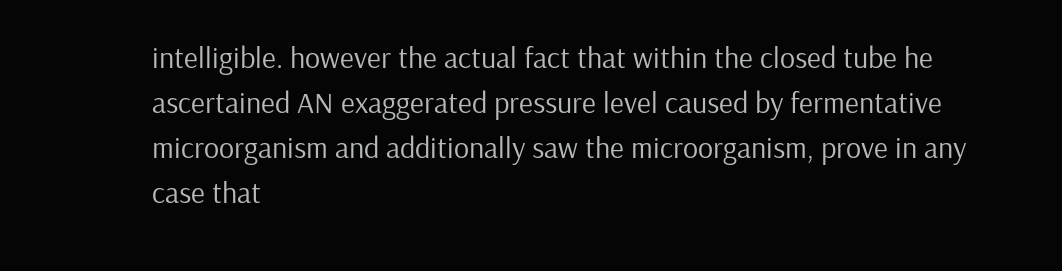intelligible. however the actual fact that within the closed tube he ascertained AN exaggerated pressure level caused by fermentative microorganism and additionally saw the microorganism, prove in any case that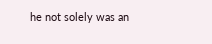he not solely was an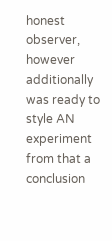honest observer, however additionally was ready to style AN experiment from that a conclusion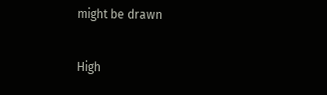might be drawn

High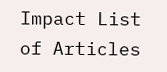Impact List of Articles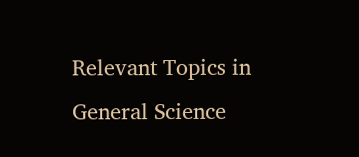Relevant Topics in General Science